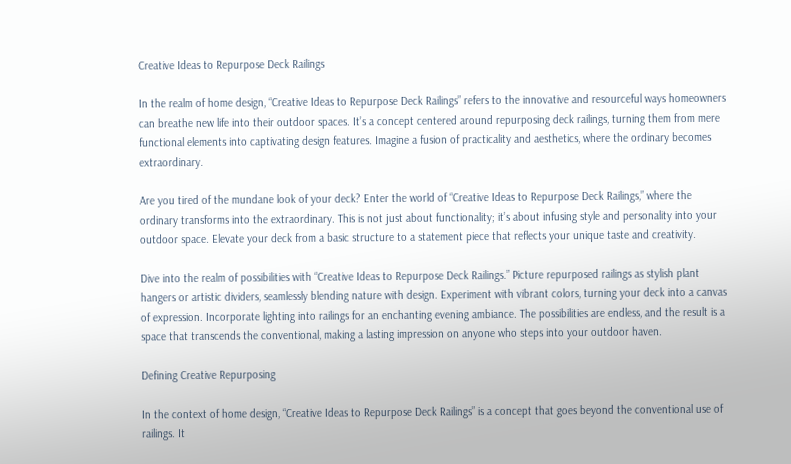Creative Ideas to Repurpose Deck Railings

In the realm of home design, “Creative Ideas to Repurpose Deck Railings” refers to the innovative and resourceful ways homeowners can breathe new life into their outdoor spaces. It’s a concept centered around repurposing deck railings, turning them from mere functional elements into captivating design features. Imagine a fusion of practicality and aesthetics, where the ordinary becomes extraordinary.

Are you tired of the mundane look of your deck? Enter the world of “Creative Ideas to Repurpose Deck Railings,” where the ordinary transforms into the extraordinary. This is not just about functionality; it’s about infusing style and personality into your outdoor space. Elevate your deck from a basic structure to a statement piece that reflects your unique taste and creativity.

Dive into the realm of possibilities with “Creative Ideas to Repurpose Deck Railings.” Picture repurposed railings as stylish plant hangers or artistic dividers, seamlessly blending nature with design. Experiment with vibrant colors, turning your deck into a canvas of expression. Incorporate lighting into railings for an enchanting evening ambiance. The possibilities are endless, and the result is a space that transcends the conventional, making a lasting impression on anyone who steps into your outdoor haven.

Defining Creative Repurposing

In the context of home design, “Creative Ideas to Repurpose Deck Railings” is a concept that goes beyond the conventional use of railings. It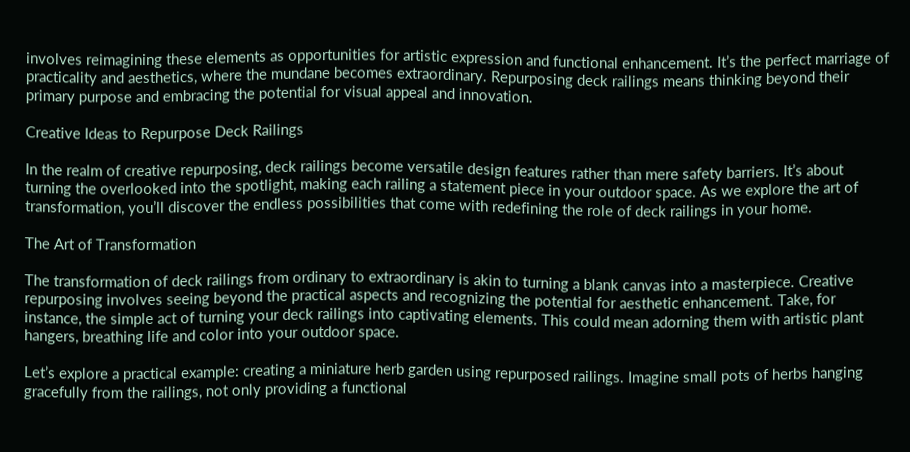involves reimagining these elements as opportunities for artistic expression and functional enhancement. It’s the perfect marriage of practicality and aesthetics, where the mundane becomes extraordinary. Repurposing deck railings means thinking beyond their primary purpose and embracing the potential for visual appeal and innovation.

Creative Ideas to Repurpose Deck Railings

In the realm of creative repurposing, deck railings become versatile design features rather than mere safety barriers. It’s about turning the overlooked into the spotlight, making each railing a statement piece in your outdoor space. As we explore the art of transformation, you’ll discover the endless possibilities that come with redefining the role of deck railings in your home.

The Art of Transformation

The transformation of deck railings from ordinary to extraordinary is akin to turning a blank canvas into a masterpiece. Creative repurposing involves seeing beyond the practical aspects and recognizing the potential for aesthetic enhancement. Take, for instance, the simple act of turning your deck railings into captivating elements. This could mean adorning them with artistic plant hangers, breathing life and color into your outdoor space.

Let’s explore a practical example: creating a miniature herb garden using repurposed railings. Imagine small pots of herbs hanging gracefully from the railings, not only providing a functional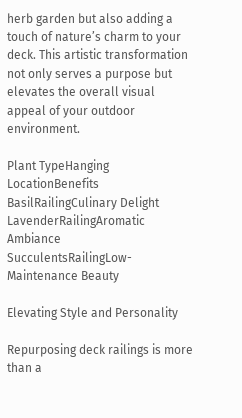herb garden but also adding a touch of nature’s charm to your deck. This artistic transformation not only serves a purpose but elevates the overall visual appeal of your outdoor environment.

Plant TypeHanging LocationBenefits
BasilRailingCulinary Delight
LavenderRailingAromatic Ambiance
SucculentsRailingLow-Maintenance Beauty

Elevating Style and Personality

Repurposing deck railings is more than a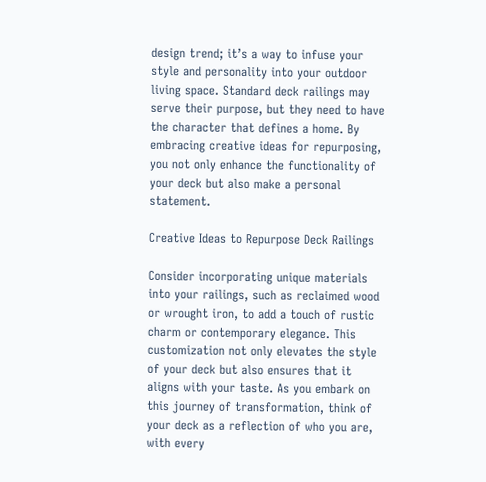design trend; it’s a way to infuse your style and personality into your outdoor living space. Standard deck railings may serve their purpose, but they need to have the character that defines a home. By embracing creative ideas for repurposing, you not only enhance the functionality of your deck but also make a personal statement.

Creative Ideas to Repurpose Deck Railings

Consider incorporating unique materials into your railings, such as reclaimed wood or wrought iron, to add a touch of rustic charm or contemporary elegance. This customization not only elevates the style of your deck but also ensures that it aligns with your taste. As you embark on this journey of transformation, think of your deck as a reflection of who you are, with every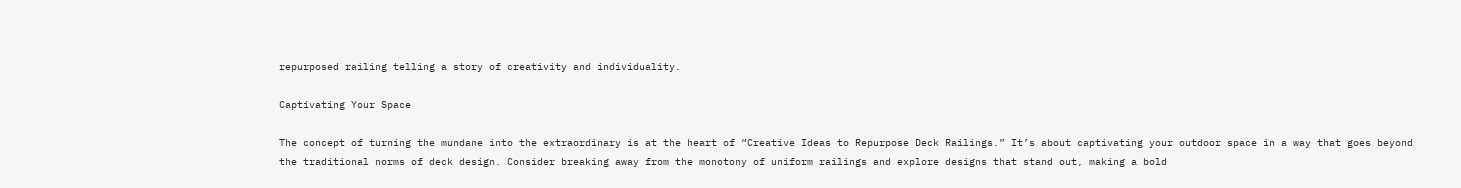repurposed railing telling a story of creativity and individuality.

Captivating Your Space

The concept of turning the mundane into the extraordinary is at the heart of “Creative Ideas to Repurpose Deck Railings.” It’s about captivating your outdoor space in a way that goes beyond the traditional norms of deck design. Consider breaking away from the monotony of uniform railings and explore designs that stand out, making a bold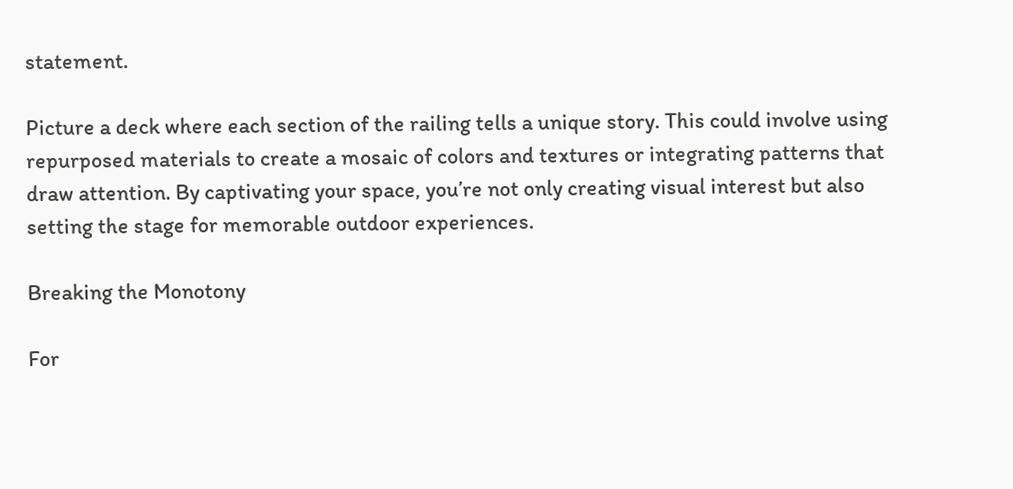statement.

Picture a deck where each section of the railing tells a unique story. This could involve using repurposed materials to create a mosaic of colors and textures or integrating patterns that draw attention. By captivating your space, you’re not only creating visual interest but also setting the stage for memorable outdoor experiences.

Breaking the Monotony

For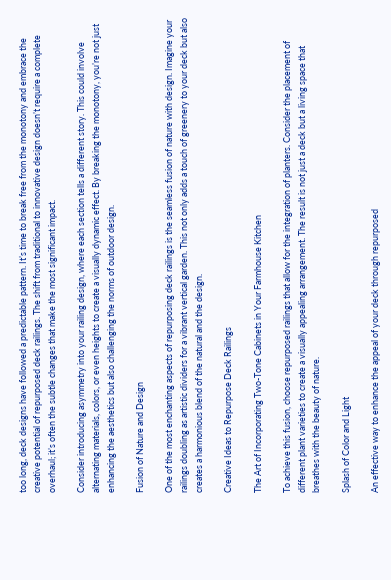too long, deck designs have followed a predictable pattern. It’s time to break free from the monotony and embrace the creative potential of repurposed deck railings. The shift from traditional to innovative design doesn’t require a complete overhaul; it’s often the subtle changes that make the most significant impact.

Consider introducing asymmetry into your railing design, where each section tells a different story. This could involve alternating materials, colors, or even heights to create a visually dynamic effect. By breaking the monotony, you’re not just enhancing the aesthetics but also challenging the norms of outdoor design.

Fusion of Nature and Design

One of the most enchanting aspects of repurposing deck railings is the seamless fusion of nature with design. Imagine your railings doubling as artistic dividers for a vibrant vertical garden. This not only adds a touch of greenery to your deck but also creates a harmonious blend of the natural and the design.

Creative Ideas to Repurpose Deck Railings

The Art of Incorporating Two-Tone Cabinets in Your Farmhouse Kitchen

To achieve this fusion, choose repurposed railings that allow for the integration of planters. Consider the placement of different plant varieties to create a visually appealing arrangement. The result is not just a deck but a living space that breathes with the beauty of nature.

Splash of Color and Light

An effective way to enhance the appeal of your deck through repurposed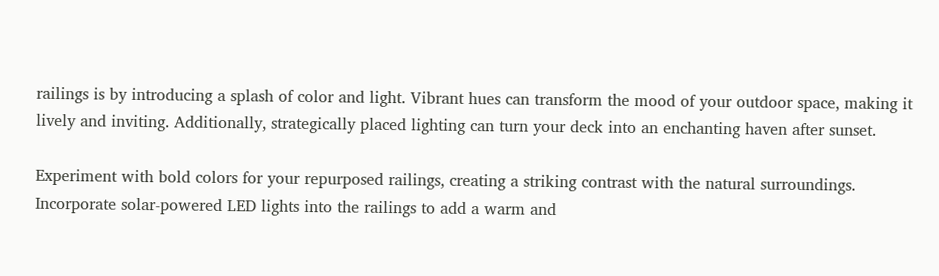railings is by introducing a splash of color and light. Vibrant hues can transform the mood of your outdoor space, making it lively and inviting. Additionally, strategically placed lighting can turn your deck into an enchanting haven after sunset.

Experiment with bold colors for your repurposed railings, creating a striking contrast with the natural surroundings. Incorporate solar-powered LED lights into the railings to add a warm and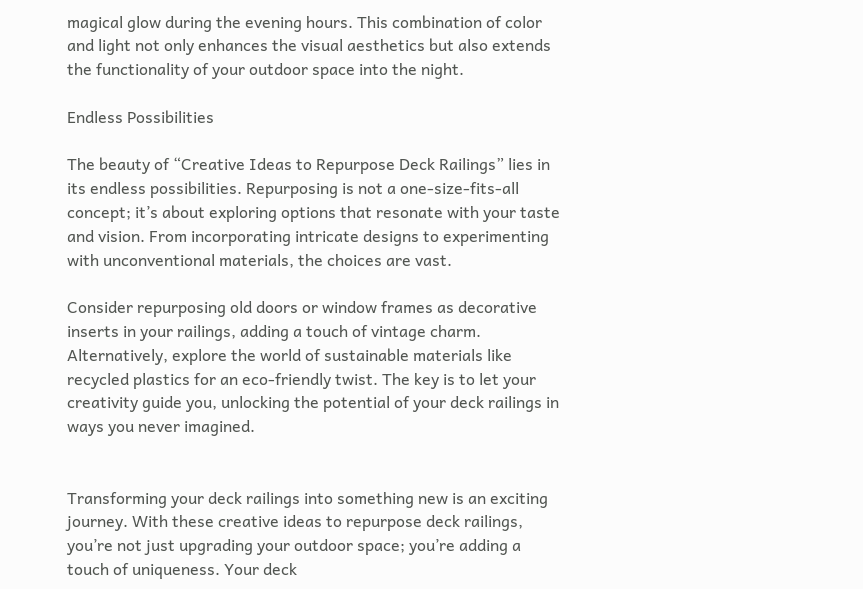magical glow during the evening hours. This combination of color and light not only enhances the visual aesthetics but also extends the functionality of your outdoor space into the night.

Endless Possibilities

The beauty of “Creative Ideas to Repurpose Deck Railings” lies in its endless possibilities. Repurposing is not a one-size-fits-all concept; it’s about exploring options that resonate with your taste and vision. From incorporating intricate designs to experimenting with unconventional materials, the choices are vast.

Consider repurposing old doors or window frames as decorative inserts in your railings, adding a touch of vintage charm. Alternatively, explore the world of sustainable materials like recycled plastics for an eco-friendly twist. The key is to let your creativity guide you, unlocking the potential of your deck railings in ways you never imagined.


Transforming your deck railings into something new is an exciting journey. With these creative ideas to repurpose deck railings, you’re not just upgrading your outdoor space; you’re adding a touch of uniqueness. Your deck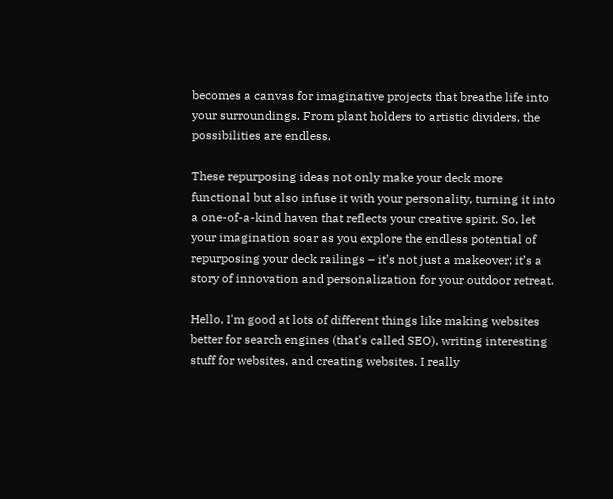becomes a canvas for imaginative projects that breathe life into your surroundings. From plant holders to artistic dividers, the possibilities are endless.

These repurposing ideas not only make your deck more functional but also infuse it with your personality, turning it into a one-of-a-kind haven that reflects your creative spirit. So, let your imagination soar as you explore the endless potential of repurposing your deck railings – it’s not just a makeover; it’s a story of innovation and personalization for your outdoor retreat.

Hello, I'm good at lots of different things like making websites better for search engines (that's called SEO), writing interesting stuff for websites, and creating websites. I really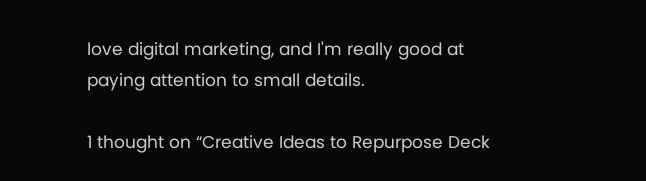love digital marketing, and I'm really good at paying attention to small details.

1 thought on “Creative Ideas to Repurpose Deck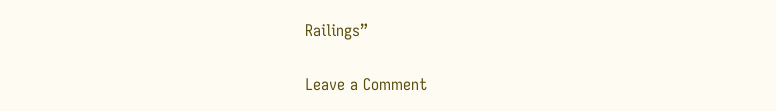Railings”

Leave a Comment